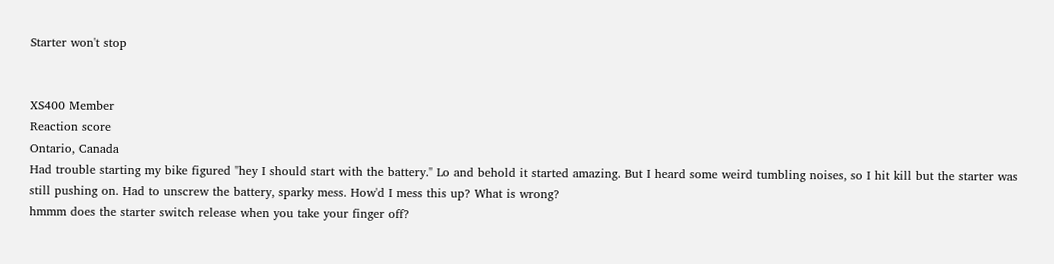Starter won't stop


XS400 Member
Reaction score
Ontario, Canada
Had trouble starting my bike figured "hey I should start with the battery." Lo and behold it started amazing. But I heard some weird tumbling noises, so I hit kill but the starter was still pushing on. Had to unscrew the battery, sparky mess. How'd I mess this up? What is wrong?
hmmm does the starter switch release when you take your finger off?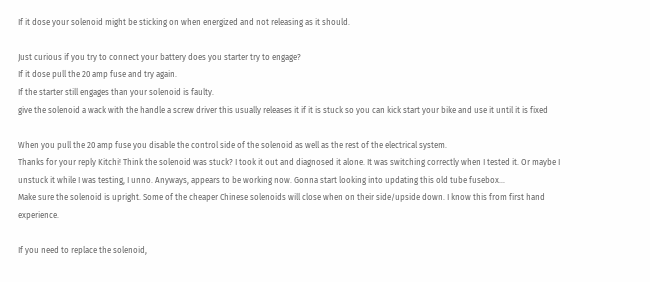If it dose your solenoid might be sticking on when energized and not releasing as it should.

Just curious if you try to connect your battery does you starter try to engage?
If it dose pull the 20 amp fuse and try again.
If the starter still engages than your solenoid is faulty.
give the solenoid a wack with the handle a screw driver this usually releases it if it is stuck so you can kick start your bike and use it until it is fixed

When you pull the 20 amp fuse you disable the control side of the solenoid as well as the rest of the electrical system.
Thanks for your reply Kitchi! Think the solenoid was stuck? I took it out and diagnosed it alone. It was switching correctly when I tested it. Or maybe I unstuck it while I was testing, I unno. Anyways, appears to be working now. Gonna start looking into updating this old tube fusebox...
Make sure the solenoid is upright. Some of the cheaper Chinese solenoids will close when on their side/upside down. I know this from first hand experience.

If you need to replace the solenoid,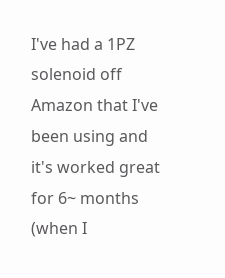I've had a 1PZ solenoid off Amazon that I've been using and it's worked great for 6~ months (when I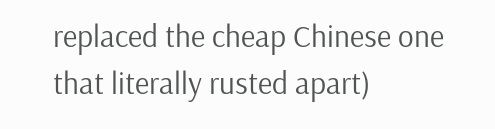replaced the cheap Chinese one that literally rusted apart)